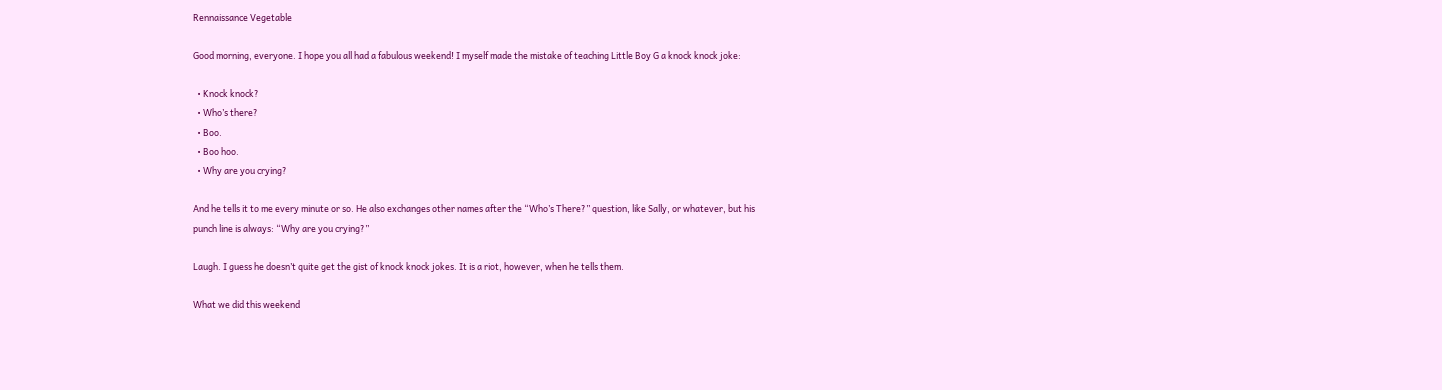Rennaissance Vegetable

Good morning, everyone. I hope you all had a fabulous weekend! I myself made the mistake of teaching Little Boy G a knock knock joke:

  • Knock knock?
  • Who’s there?
  • Boo.
  • Boo hoo.
  • Why are you crying?

And he tells it to me every minute or so. He also exchanges other names after the “Who’s There?” question, like Sally, or whatever, but his punch line is always: “Why are you crying?”

Laugh. I guess he doesn’t quite get the gist of knock knock jokes. It is a riot, however, when he tells them.

What we did this weekend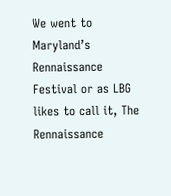We went to Maryland’s Rennaissance Festival or as LBG likes to call it, The Rennaissance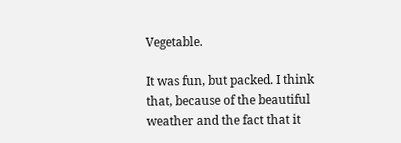Vegetable.

It was fun, but packed. I think that, because of the beautiful weather and the fact that it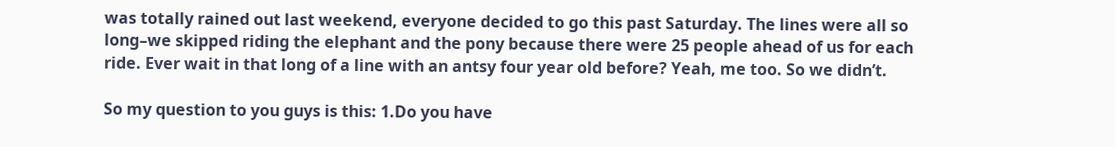was totally rained out last weekend, everyone decided to go this past Saturday. The lines were all so long–we skipped riding the elephant and the pony because there were 25 people ahead of us for each ride. Ever wait in that long of a line with an antsy four year old before? Yeah, me too. So we didn’t.

So my question to you guys is this: 1.Do you have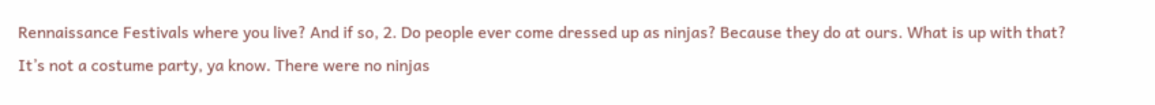Rennaissance Festivals where you live? And if so, 2. Do people ever come dressed up as ninjas? Because they do at ours. What is up with that? It’s not a costume party, ya know. There were no ninjas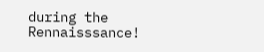during the Rennaisssance!